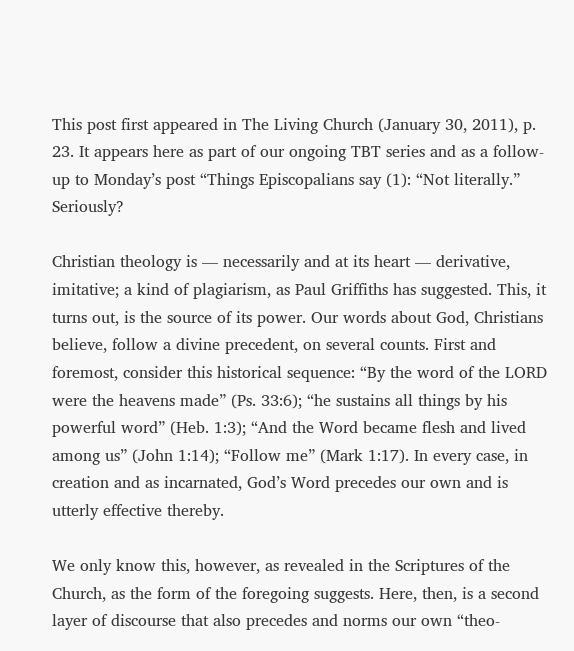This post first appeared in The Living Church (January 30, 2011), p. 23. It appears here as part of our ongoing TBT series and as a follow-up to Monday’s post “Things Episcopalians say (1): “Not literally.” Seriously?

Christian theology is — necessarily and at its heart — derivative, imitative; a kind of plagiarism, as Paul Griffiths has suggested. This, it turns out, is the source of its power. Our words about God, Christians believe, follow a divine precedent, on several counts. First and foremost, consider this historical sequence: “By the word of the LORD were the heavens made” (Ps. 33:6); “he sustains all things by his powerful word” (Heb. 1:3); “And the Word became flesh and lived among us” (John 1:14); “Follow me” (Mark 1:17). In every case, in creation and as incarnated, God’s Word precedes our own and is utterly effective thereby.

We only know this, however, as revealed in the Scriptures of the Church, as the form of the foregoing suggests. Here, then, is a second layer of discourse that also precedes and norms our own “theo-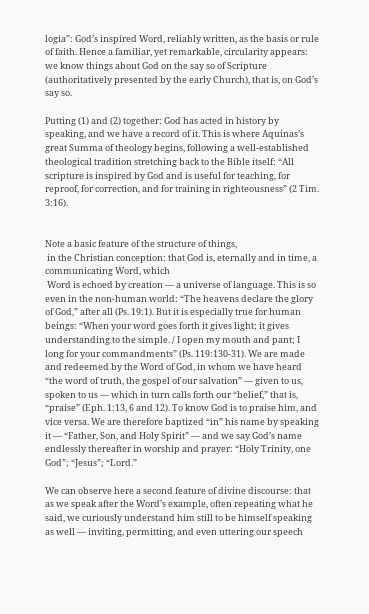logia”: God’s inspired Word, reliably written, as the basis or rule of faith. Hence a familiar, yet remarkable, circularity appears: we know things about God on the say so of Scripture (authoritatively presented by the early Church), that is, on God’s say so.

Putting (1) and (2) together: God has acted in history by speaking, and we have a record of it. This is where Aquinas’s great Summa of theology begins, following a well-established theological tradition stretching back to the Bible itself: “All scripture is inspired by God and is useful for teaching, for reproof, for correction, and for training in righteousness” (2 Tim. 3:16).


Note a basic feature of the structure of things,
 in the Christian conception: that God is, eternally and in time, a communicating Word, which
 Word is echoed by creation — a universe of language. This is so even in the non-human world: “The heavens declare the glory of God,” after all (Ps. 19:1). But it is especially true for human beings: “When your word goes forth it gives light; it gives understanding to the simple. / I open my mouth and pant; I long for your commandments” (Ps. 119:130-31). We are made and redeemed by the Word of God, in whom we have heard “the word of truth, the gospel of our salvation” — given to us, spoken to us — which in turn calls forth our “belief,” that is, “praise” (Eph. 1:13, 6 and 12). To know God is to praise him, and vice versa. We are therefore baptized “in” his name by speaking it — “Father, Son, and Holy Spirit” — and we say God’s name endlessly thereafter in worship and prayer: “Holy Trinity, one God”; “Jesus”; “Lord.”

We can observe here a second feature of divine discourse: that as we speak after the Word’s example, often repeating what he said, we curiously understand him still to be himself speaking as well — inviting, permitting, and even uttering our speech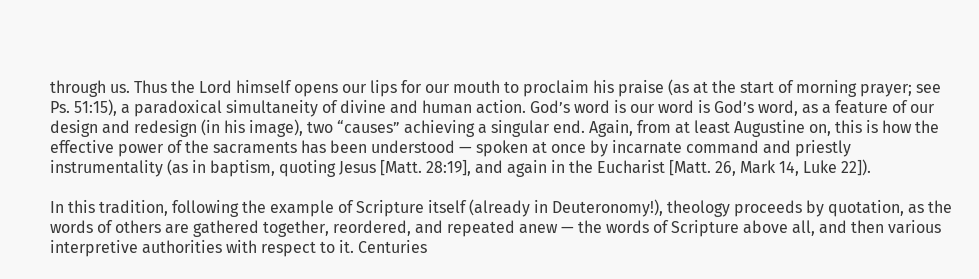through us. Thus the Lord himself opens our lips for our mouth to proclaim his praise (as at the start of morning prayer; see Ps. 51:15), a paradoxical simultaneity of divine and human action. God’s word is our word is God’s word, as a feature of our design and redesign (in his image), two “causes” achieving a singular end. Again, from at least Augustine on, this is how the effective power of the sacraments has been understood — spoken at once by incarnate command and priestly instrumentality (as in baptism, quoting Jesus [Matt. 28:19], and again in the Eucharist [Matt. 26, Mark 14, Luke 22]).

In this tradition, following the example of Scripture itself (already in Deuteronomy!), theology proceeds by quotation, as the words of others are gathered together, reordered, and repeated anew — the words of Scripture above all, and then various interpretive authorities with respect to it. Centuries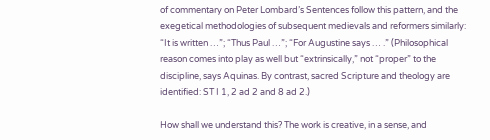of commentary on Peter Lombard’s Sentences follow this pattern, and the exegetical methodologies of subsequent medievals and reformers similarly: “It is written …”; “Thus Paul …”; “For Augustine says … .” (Philosophical reason comes into play as well but “extrinsically,” not “proper” to the discipline, says Aquinas. By contrast, sacred Scripture and theology are identified: ST I 1, 2 ad 2 and 8 ad 2.)

How shall we understand this? The work is creative, in a sense, and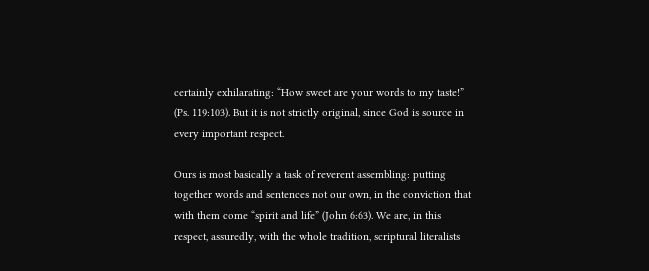certainly exhilarating: “How sweet are your words to my taste!” (Ps. 119:103). But it is not strictly original, since God is source in every important respect.

Ours is most basically a task of reverent assembling: putting together words and sentences not our own, in the conviction that with them come “spirit and life” (John 6:63). We are, in this respect, assuredly, with the whole tradition, scriptural literalists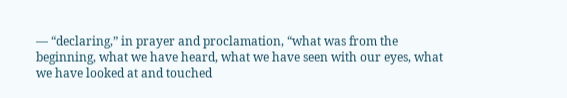— “declaring,” in prayer and proclamation, “what was from the beginning, what we have heard, what we have seen with our eyes, what we have looked at and touched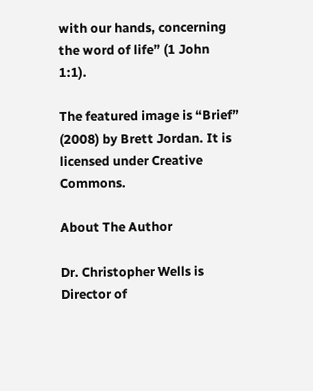with our hands, concerning the word of life” (1 John 1:1).

The featured image is “Brief” (2008) by Brett Jordan. It is licensed under Creative Commons.

About The Author

Dr. Christopher Wells is Director of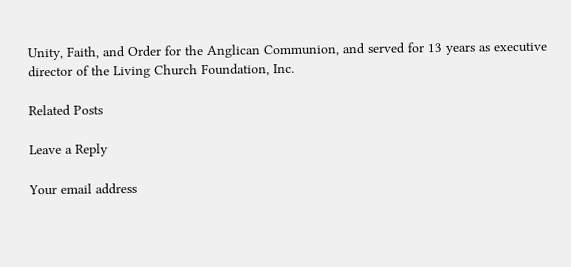Unity, Faith, and Order for the Anglican Communion, and served for 13 years as executive director of the Living Church Foundation, Inc.

Related Posts

Leave a Reply

Your email address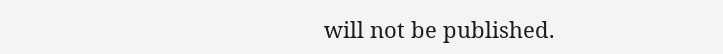will not be published.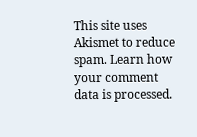This site uses Akismet to reduce spam. Learn how your comment data is processed.